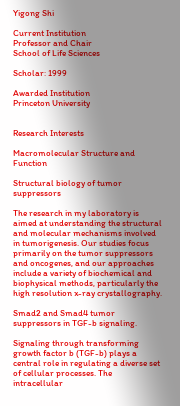Yigong Shi

Current Institution
Professor and Chair
School of Life Sciences

Scholar: 1999

Awarded Institution
Princeton University


Research Interests

Macromolecular Structure and Function

Structural biology of tumor suppressors

The research in my laboratory is aimed at understanding the structural and molecular mechanisms involved in tumorigenesis. Our studies focus primarily on the tumor suppressors and oncogenes, and our approaches include a variety of biochemical and biophysical methods, particularly the high resolution x-ray crystallography.

Smad2 and Smad4 tumor suppressors in TGF-b signaling.

Signaling through transforming growth factor b (TGF-b) plays a central role in regulating a diverse set of cellular processes. The intracellular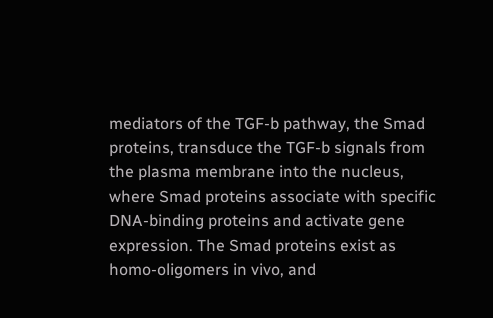mediators of the TGF-b pathway, the Smad proteins, transduce the TGF-b signals from the plasma membrane into the nucleus, where Smad proteins associate with specific DNA-binding proteins and activate gene expression. The Smad proteins exist as homo-oligomers in vivo, and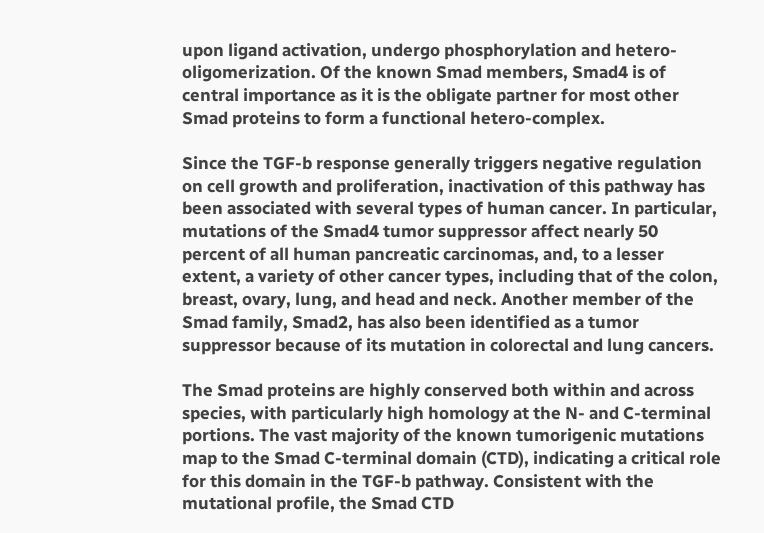upon ligand activation, undergo phosphorylation and hetero-oligomerization. Of the known Smad members, Smad4 is of central importance as it is the obligate partner for most other Smad proteins to form a functional hetero-complex.

Since the TGF-b response generally triggers negative regulation on cell growth and proliferation, inactivation of this pathway has been associated with several types of human cancer. In particular, mutations of the Smad4 tumor suppressor affect nearly 50 percent of all human pancreatic carcinomas, and, to a lesser extent, a variety of other cancer types, including that of the colon, breast, ovary, lung, and head and neck. Another member of the Smad family, Smad2, has also been identified as a tumor suppressor because of its mutation in colorectal and lung cancers.

The Smad proteins are highly conserved both within and across species, with particularly high homology at the N- and C-terminal portions. The vast majority of the known tumorigenic mutations map to the Smad C-terminal domain (CTD), indicating a critical role for this domain in the TGF-b pathway. Consistent with the mutational profile, the Smad CTD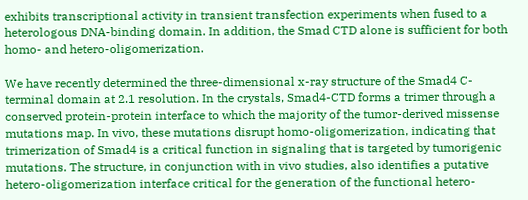exhibits transcriptional activity in transient transfection experiments when fused to a heterologous DNA-binding domain. In addition, the Smad CTD alone is sufficient for both homo- and hetero-oligomerization.

We have recently determined the three-dimensional x-ray structure of the Smad4 C-terminal domain at 2.1 resolution. In the crystals, Smad4-CTD forms a trimer through a conserved protein-protein interface to which the majority of the tumor-derived missense mutations map. In vivo, these mutations disrupt homo-oligomerization, indicating that trimerization of Smad4 is a critical function in signaling that is targeted by tumorigenic mutations. The structure, in conjunction with in vivo studies, also identifies a putative hetero-oligomerization interface critical for the generation of the functional hetero-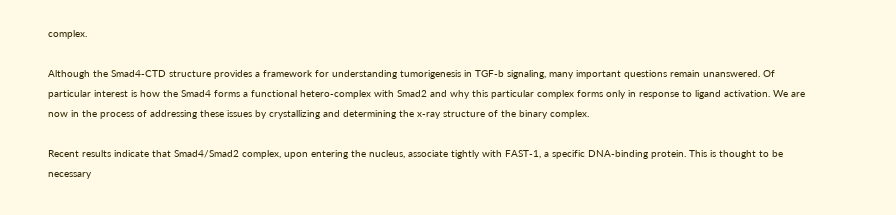complex.

Although the Smad4-CTD structure provides a framework for understanding tumorigenesis in TGF-b signaling, many important questions remain unanswered. Of particular interest is how the Smad4 forms a functional hetero-complex with Smad2 and why this particular complex forms only in response to ligand activation. We are now in the process of addressing these issues by crystallizing and determining the x-ray structure of the binary complex.

Recent results indicate that Smad4/Smad2 complex, upon entering the nucleus, associate tightly with FAST-1, a specific DNA-binding protein. This is thought to be necessary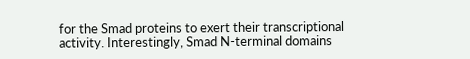for the Smad proteins to exert their transcriptional activity. Interestingly, Smad N-terminal domains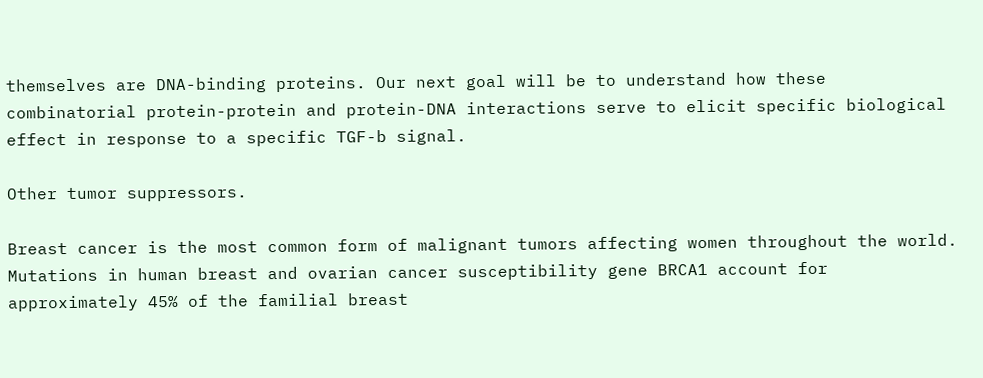themselves are DNA-binding proteins. Our next goal will be to understand how these combinatorial protein-protein and protein-DNA interactions serve to elicit specific biological effect in response to a specific TGF-b signal.

Other tumor suppressors.

Breast cancer is the most common form of malignant tumors affecting women throughout the world. Mutations in human breast and ovarian cancer susceptibility gene BRCA1 account for approximately 45% of the familial breast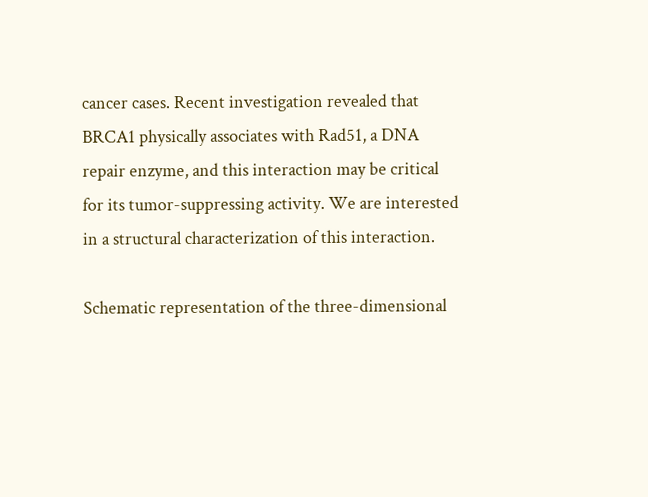cancer cases. Recent investigation revealed that BRCA1 physically associates with Rad51, a DNA repair enzyme, and this interaction may be critical for its tumor-suppressing activity. We are interested in a structural characterization of this interaction.

Schematic representation of the three-dimensional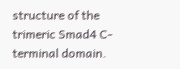structure of the trimeric Smad4 C-terminal domain.